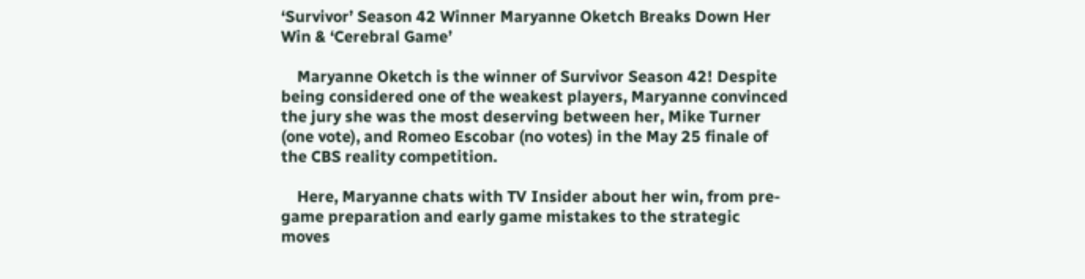‘Survivor’ Season 42 Winner Maryanne Oketch Breaks Down Her Win & ‘Cerebral Game’

    Maryanne Oketch is the winner of Survivor Season 42! Despite being considered one of the weakest players, Maryanne convinced the jury she was the most deserving between her, Mike Turner (one vote), and Romeo Escobar (no votes) in the May 25 finale of the CBS reality competition.

    Here, Maryanne chats with TV Insider about her win, from pre-game preparation and early game mistakes to the strategic moves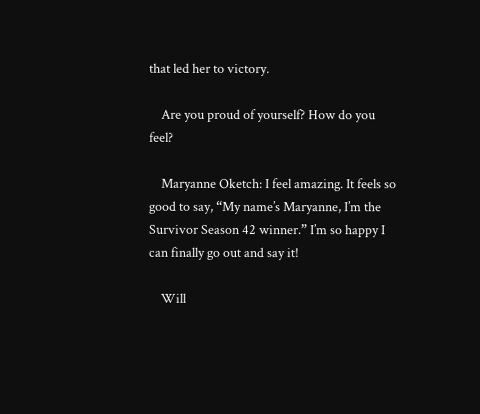that led her to victory.

    Are you proud of yourself? How do you feel?

    Maryanne Oketch: I feel amazing. It feels so good to say, “My name’s Maryanne, I’m the Survivor Season 42 winner.” I’m so happy I can finally go out and say it!

    Will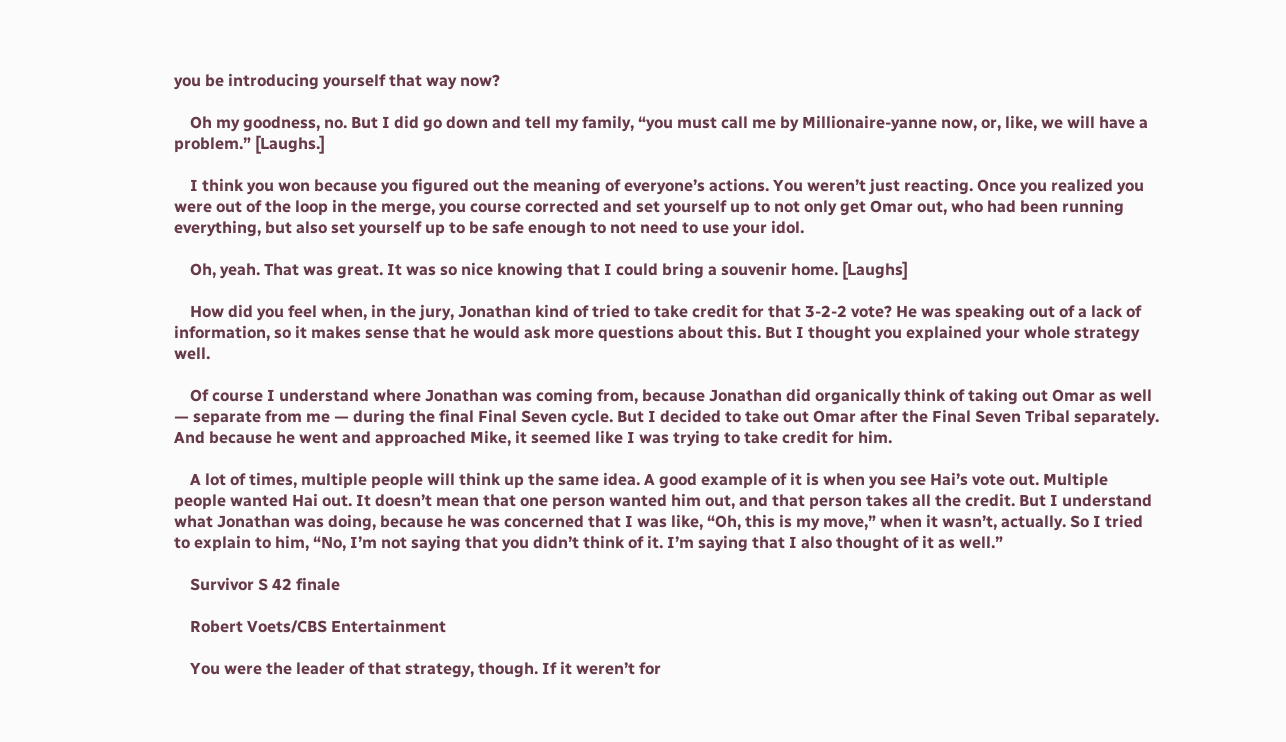you be introducing yourself that way now?

    Oh my goodness, no. But I did go down and tell my family, “you must call me by Millionaire-yanne now, or, like, we will have a problem.” [Laughs.]

    I think you won because you figured out the meaning of everyone’s actions. You weren’t just reacting. Once you realized you were out of the loop in the merge, you course corrected and set yourself up to not only get Omar out, who had been running everything, but also set yourself up to be safe enough to not need to use your idol.

    Oh, yeah. That was great. It was so nice knowing that I could bring a souvenir home. [Laughs]

    How did you feel when, in the jury, Jonathan kind of tried to take credit for that 3-2-2 vote? He was speaking out of a lack of information, so it makes sense that he would ask more questions about this. But I thought you explained your whole strategy well.

    Of course I understand where Jonathan was coming from, because Jonathan did organically think of taking out Omar as well — separate from me — during the final Final Seven cycle. But I decided to take out Omar after the Final Seven Tribal separately. And because he went and approached Mike, it seemed like I was trying to take credit for him.

    A lot of times, multiple people will think up the same idea. A good example of it is when you see Hai’s vote out. Multiple people wanted Hai out. It doesn’t mean that one person wanted him out, and that person takes all the credit. But I understand what Jonathan was doing, because he was concerned that I was like, “Oh, this is my move,” when it wasn’t, actually. So I tried to explain to him, “No, I’m not saying that you didn’t think of it. I’m saying that I also thought of it as well.”

    Survivor S 42 finale

    Robert Voets/CBS Entertainment

    You were the leader of that strategy, though. If it weren’t for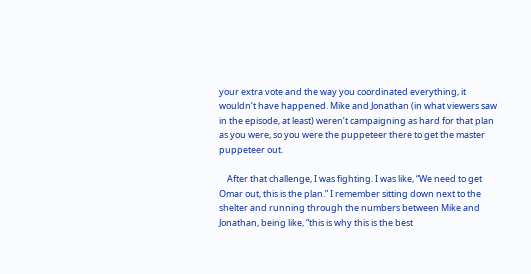your extra vote and the way you coordinated everything, it wouldn’t have happened. Mike and Jonathan (in what viewers saw in the episode, at least) weren’t campaigning as hard for that plan as you were, so you were the puppeteer there to get the master puppeteer out.

    After that challenge, I was fighting. I was like, “We need to get Omar out, this is the plan.” I remember sitting down next to the shelter and running through the numbers between Mike and Jonathan, being like, “this is why this is the best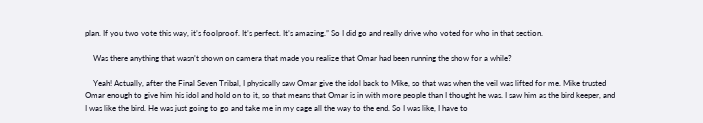plan. If you two vote this way, it’s foolproof. It’s perfect. It’s amazing.” So I did go and really drive who voted for who in that section.

    Was there anything that wasn’t shown on camera that made you realize that Omar had been running the show for a while?

    Yeah! Actually, after the Final Seven Tribal, I physically saw Omar give the idol back to Mike, so that was when the veil was lifted for me. Mike trusted Omar enough to give him his idol and hold on to it, so that means that Omar is in with more people than I thought he was. I saw him as the bird keeper, and I was like the bird. He was just going to go and take me in my cage all the way to the end. So I was like, I have to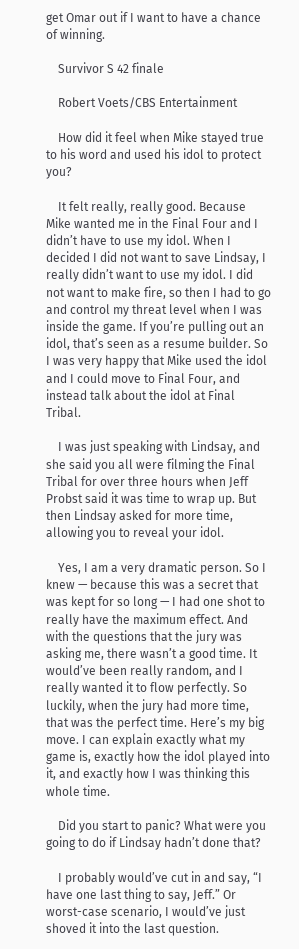get Omar out if I want to have a chance of winning.

    Survivor S 42 finale

    Robert Voets/CBS Entertainment

    How did it feel when Mike stayed true to his word and used his idol to protect you?

    It felt really, really good. Because Mike wanted me in the Final Four and I didn’t have to use my idol. When I decided I did not want to save Lindsay, I really didn’t want to use my idol. I did not want to make fire, so then I had to go and control my threat level when I was inside the game. If you’re pulling out an idol, that’s seen as a resume builder. So I was very happy that Mike used the idol and I could move to Final Four, and instead talk about the idol at Final Tribal.

    I was just speaking with Lindsay, and she said you all were filming the Final Tribal for over three hours when Jeff Probst said it was time to wrap up. But then Lindsay asked for more time, allowing you to reveal your idol.

    Yes, I am a very dramatic person. So I knew — because this was a secret that was kept for so long — I had one shot to really have the maximum effect. And with the questions that the jury was asking me, there wasn’t a good time. It would’ve been really random, and I really wanted it to flow perfectly. So luckily, when the jury had more time, that was the perfect time. Here’s my big move. I can explain exactly what my game is, exactly how the idol played into it, and exactly how I was thinking this whole time.

    Did you start to panic? What were you going to do if Lindsay hadn’t done that?

    I probably would’ve cut in and say, “I have one last thing to say, Jeff.” Or worst-case scenario, I would’ve just shoved it into the last question.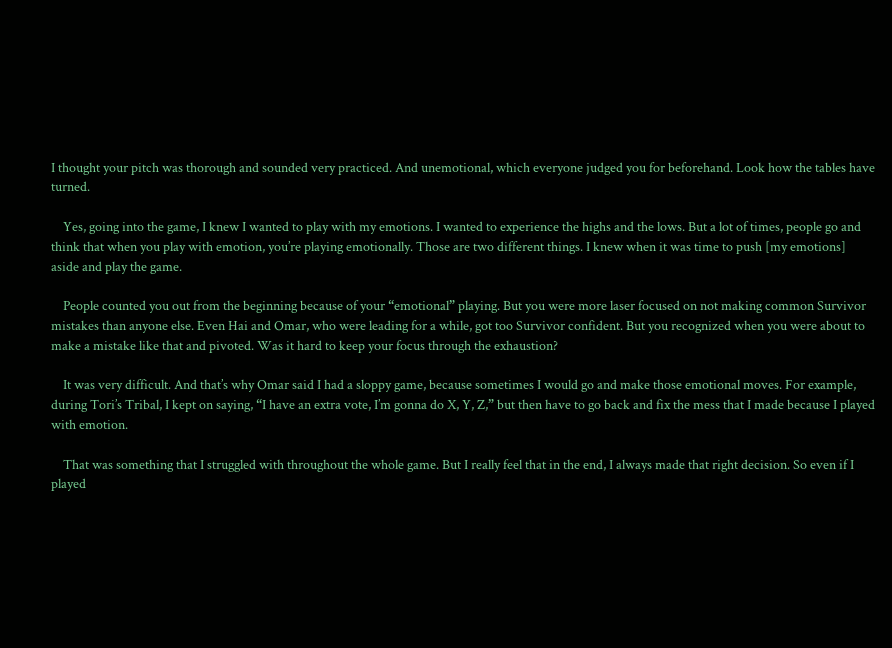I thought your pitch was thorough and sounded very practiced. And unemotional, which everyone judged you for beforehand. Look how the tables have turned.

    Yes, going into the game, I knew I wanted to play with my emotions. I wanted to experience the highs and the lows. But a lot of times, people go and think that when you play with emotion, you’re playing emotionally. Those are two different things. I knew when it was time to push [my emotions] aside and play the game.

    People counted you out from the beginning because of your “emotional” playing. But you were more laser focused on not making common Survivor mistakes than anyone else. Even Hai and Omar, who were leading for a while, got too Survivor confident. But you recognized when you were about to make a mistake like that and pivoted. Was it hard to keep your focus through the exhaustion?

    It was very difficult. And that’s why Omar said I had a sloppy game, because sometimes I would go and make those emotional moves. For example, during Tori’s Tribal, I kept on saying, “I have an extra vote, I’m gonna do X, Y, Z,” but then have to go back and fix the mess that I made because I played with emotion.

    That was something that I struggled with throughout the whole game. But I really feel that in the end, I always made that right decision. So even if I played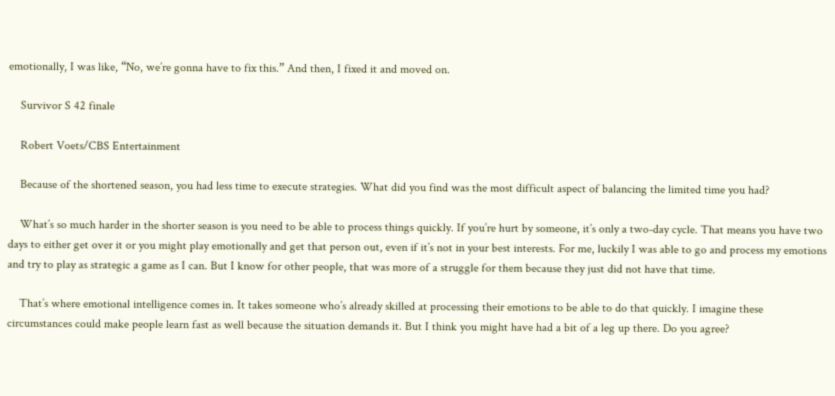emotionally, I was like, “No, we’re gonna have to fix this.” And then, I fixed it and moved on.

    Survivor S 42 finale

    Robert Voets/CBS Entertainment

    Because of the shortened season, you had less time to execute strategies. What did you find was the most difficult aspect of balancing the limited time you had?

    What’s so much harder in the shorter season is you need to be able to process things quickly. If you’re hurt by someone, it’s only a two-day cycle. That means you have two days to either get over it or you might play emotionally and get that person out, even if it’s not in your best interests. For me, luckily I was able to go and process my emotions and try to play as strategic a game as I can. But I know for other people, that was more of a struggle for them because they just did not have that time.

    That’s where emotional intelligence comes in. It takes someone who’s already skilled at processing their emotions to be able to do that quickly. I imagine these circumstances could make people learn fast as well because the situation demands it. But I think you might have had a bit of a leg up there. Do you agree?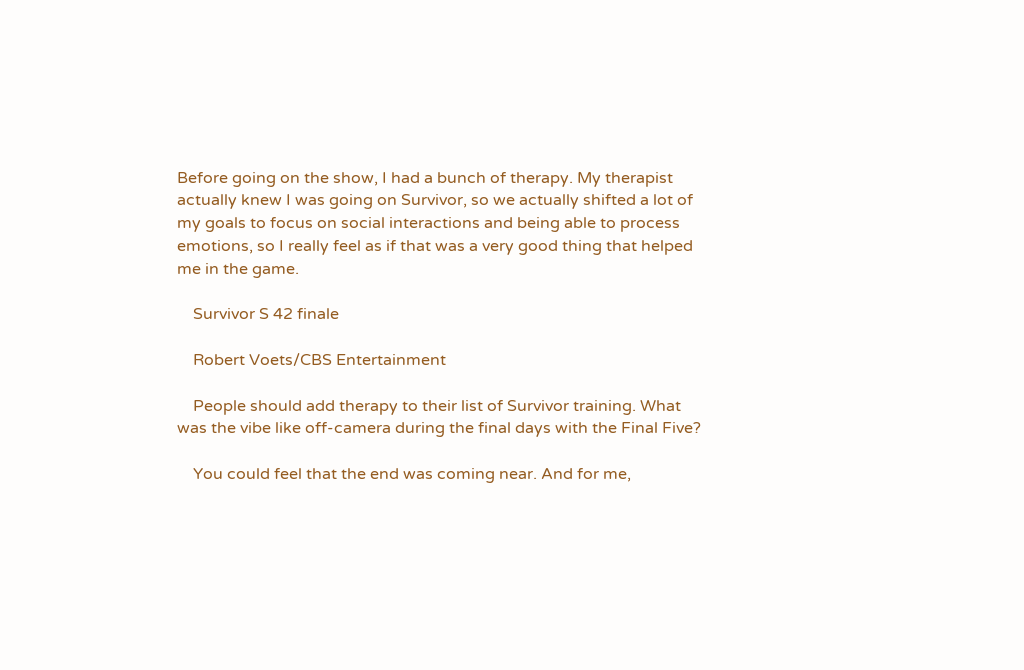Before going on the show, I had a bunch of therapy. My therapist actually knew I was going on Survivor, so we actually shifted a lot of my goals to focus on social interactions and being able to process emotions, so I really feel as if that was a very good thing that helped me in the game.

    Survivor S 42 finale

    Robert Voets/CBS Entertainment

    People should add therapy to their list of Survivor training. What was the vibe like off-camera during the final days with the Final Five?

    You could feel that the end was coming near. And for me,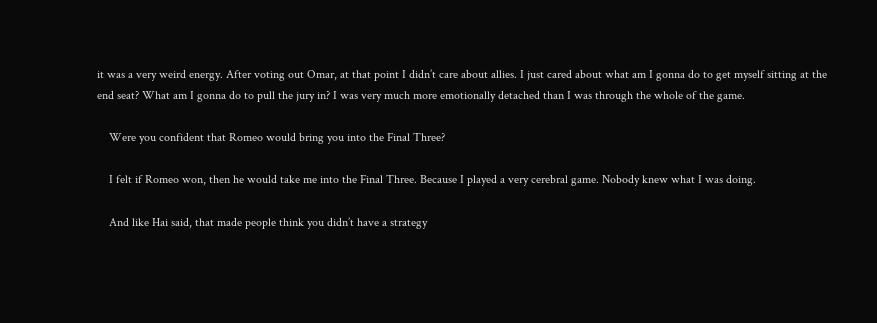it was a very weird energy. After voting out Omar, at that point I didn’t care about allies. I just cared about what am I gonna do to get myself sitting at the end seat? What am I gonna do to pull the jury in? I was very much more emotionally detached than I was through the whole of the game.

    Were you confident that Romeo would bring you into the Final Three?

    I felt if Romeo won, then he would take me into the Final Three. Because I played a very cerebral game. Nobody knew what I was doing.

    And like Hai said, that made people think you didn’t have a strategy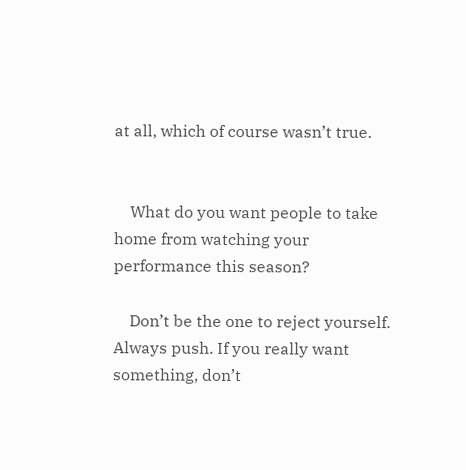at all, which of course wasn’t true.


    What do you want people to take home from watching your performance this season?

    Don’t be the one to reject yourself. Always push. If you really want something, don’t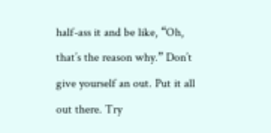half-ass it and be like, “Oh, that’s the reason why.” Don’t give yourself an out. Put it all out there. Try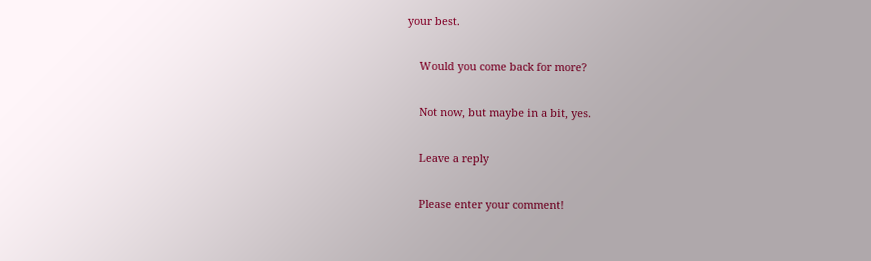your best.

    Would you come back for more?

    Not now, but maybe in a bit, yes.

    Leave a reply

    Please enter your comment!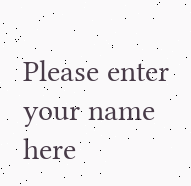Please enter your name here